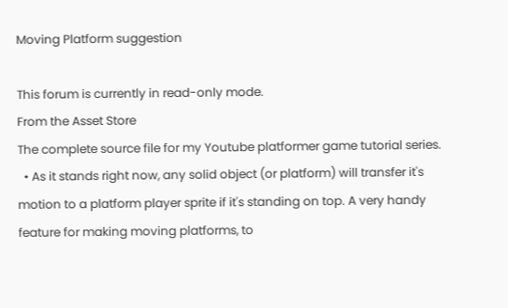Moving Platform suggestion

This forum is currently in read-only mode.
From the Asset Store
The complete source file for my Youtube platformer game tutorial series.
  • As it stands right now, any solid object (or platform) will transfer it's motion to a platform player sprite if it's standing on top. A very handy feature for making moving platforms, to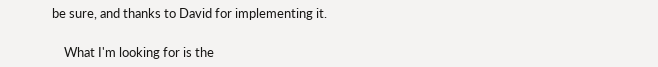be sure, and thanks to David for implementing it.

    What I'm looking for is the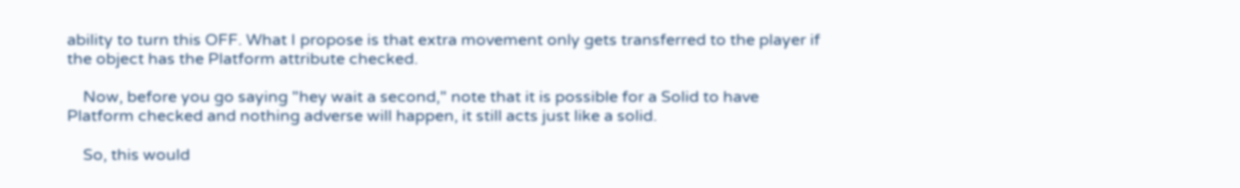ability to turn this OFF. What I propose is that extra movement only gets transferred to the player if the object has the Platform attribute checked.

    Now, before you go saying "hey wait a second," note that it is possible for a Solid to have Platform checked and nothing adverse will happen, it still acts just like a solid.

    So, this would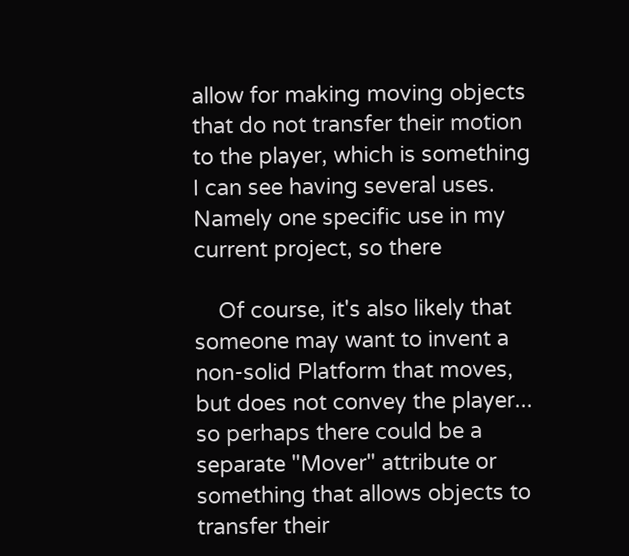allow for making moving objects that do not transfer their motion to the player, which is something I can see having several uses. Namely one specific use in my current project, so there

    Of course, it's also likely that someone may want to invent a non-solid Platform that moves, but does not convey the player... so perhaps there could be a separate "Mover" attribute or something that allows objects to transfer their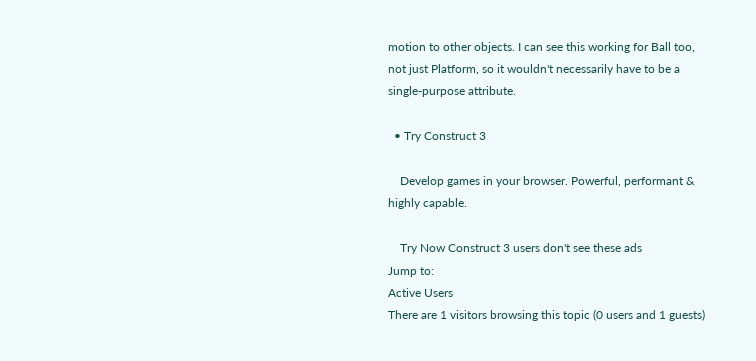motion to other objects. I can see this working for Ball too, not just Platform, so it wouldn't necessarily have to be a single-purpose attribute.

  • Try Construct 3

    Develop games in your browser. Powerful, performant & highly capable.

    Try Now Construct 3 users don't see these ads
Jump to:
Active Users
There are 1 visitors browsing this topic (0 users and 1 guests)